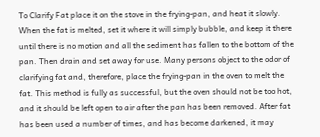To Clarify Fat place it on the stove in the frying-pan, and heat it slowly. When the fat is melted, set it where it will simply bubble, and keep it there until there is no motion and all the sediment has fallen to the bottom of the pan. Then drain and set away for use. Many persons object to the odor of clarifying fat and, therefore, place the frying-pan in the oven to melt the fat. This method is fully as successful, but the oven should not be too hot, and it should be left open to air after the pan has been removed. After fat has been used a number of times, and has become darkened, it may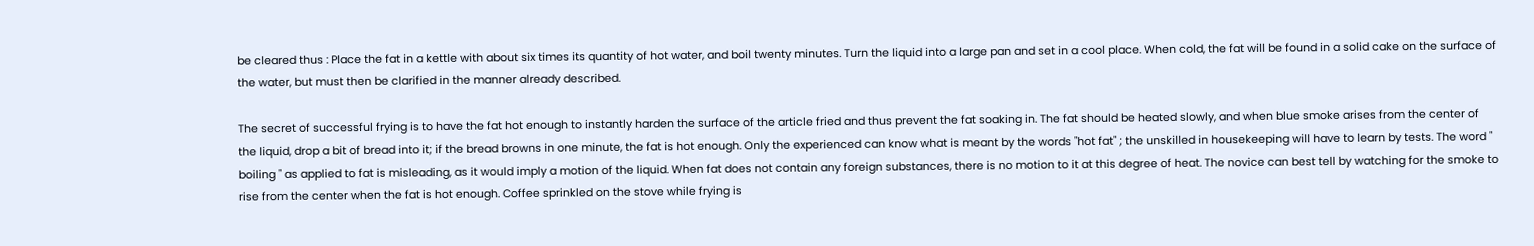be cleared thus : Place the fat in a kettle with about six times its quantity of hot water, and boil twenty minutes. Turn the liquid into a large pan and set in a cool place. When cold, the fat will be found in a solid cake on the surface of the water, but must then be clarified in the manner already described.

The secret of successful frying is to have the fat hot enough to instantly harden the surface of the article fried and thus prevent the fat soaking in. The fat should be heated slowly, and when blue smoke arises from the center of the liquid, drop a bit of bread into it; if the bread browns in one minute, the fat is hot enough. Only the experienced can know what is meant by the words "hot fat" ; the unskilled in housekeeping will have to learn by tests. The word " boiling " as applied to fat is misleading, as it would imply a motion of the liquid. When fat does not contain any foreign substances, there is no motion to it at this degree of heat. The novice can best tell by watching for the smoke to rise from the center when the fat is hot enough. Coffee sprinkled on the stove while frying is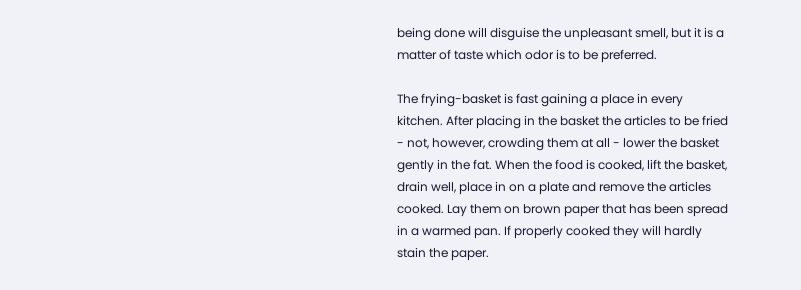being done will disguise the unpleasant smell, but it is a matter of taste which odor is to be preferred.

The frying-basket is fast gaining a place in every kitchen. After placing in the basket the articles to be fried - not, however, crowding them at all - lower the basket gently in the fat. When the food is cooked, lift the basket, drain well, place in on a plate and remove the articles cooked. Lay them on brown paper that has been spread in a warmed pan. If properly cooked they will hardly stain the paper.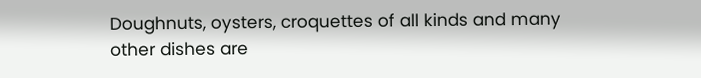Doughnuts, oysters, croquettes of all kinds and many other dishes are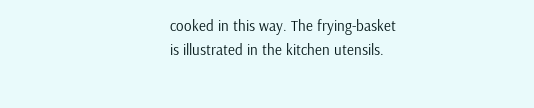cooked in this way. The frying-basket is illustrated in the kitchen utensils.